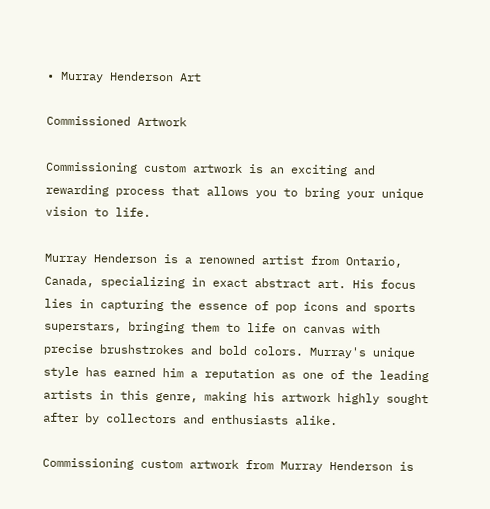• Murray Henderson Art

Commissioned Artwork

Commissioning custom artwork is an exciting and rewarding process that allows you to bring your unique vision to life.

Murray Henderson is a renowned artist from Ontario, Canada, specializing in exact abstract art. His focus lies in capturing the essence of pop icons and sports superstars, bringing them to life on canvas with precise brushstrokes and bold colors. Murray's unique style has earned him a reputation as one of the leading artists in this genre, making his artwork highly sought after by collectors and enthusiasts alike.

Commissioning custom artwork from Murray Henderson is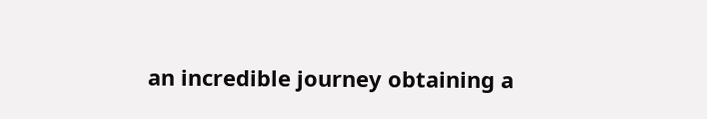an incredible journey obtaining a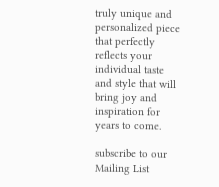truly unique and personalized piece that perfectly reflects your individual taste and style that will bring joy and inspiration for years to come.

subscribe to our Mailing List